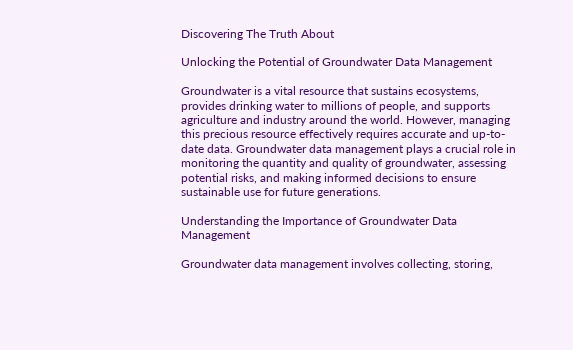Discovering The Truth About

Unlocking the Potential of Groundwater Data Management

Groundwater is a vital resource that sustains ecosystems, provides drinking water to millions of people, and supports agriculture and industry around the world. However, managing this precious resource effectively requires accurate and up-to-date data. Groundwater data management plays a crucial role in monitoring the quantity and quality of groundwater, assessing potential risks, and making informed decisions to ensure sustainable use for future generations.

Understanding the Importance of Groundwater Data Management

Groundwater data management involves collecting, storing,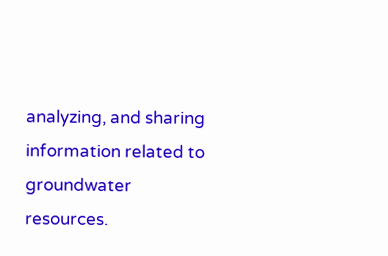analyzing, and sharing information related to groundwater resources.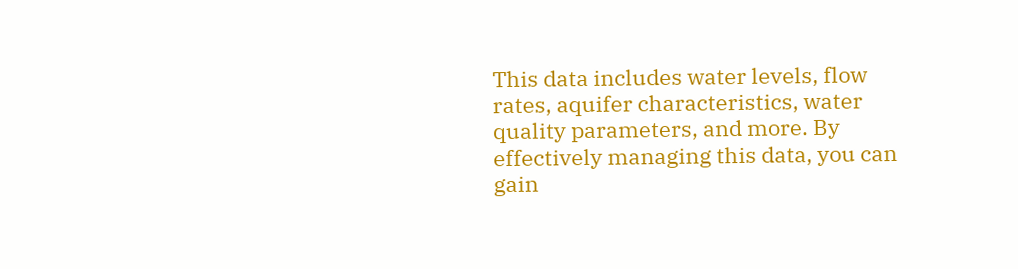This data includes water levels, flow rates, aquifer characteristics, water quality parameters, and more. By effectively managing this data, you can gain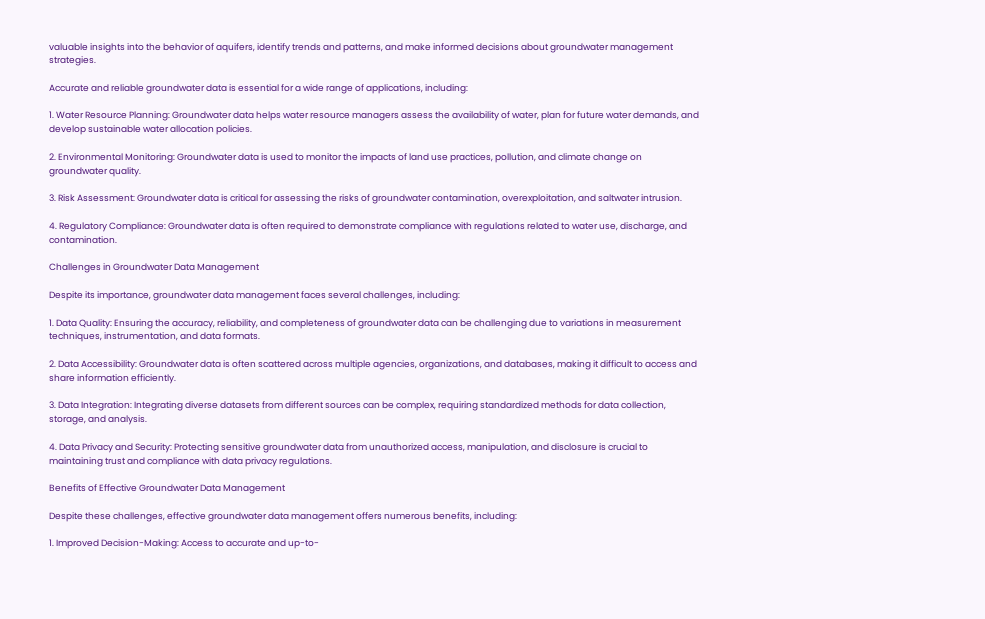valuable insights into the behavior of aquifers, identify trends and patterns, and make informed decisions about groundwater management strategies.

Accurate and reliable groundwater data is essential for a wide range of applications, including:

1. Water Resource Planning: Groundwater data helps water resource managers assess the availability of water, plan for future water demands, and develop sustainable water allocation policies.

2. Environmental Monitoring: Groundwater data is used to monitor the impacts of land use practices, pollution, and climate change on groundwater quality.

3. Risk Assessment: Groundwater data is critical for assessing the risks of groundwater contamination, overexploitation, and saltwater intrusion.

4. Regulatory Compliance: Groundwater data is often required to demonstrate compliance with regulations related to water use, discharge, and contamination.

Challenges in Groundwater Data Management

Despite its importance, groundwater data management faces several challenges, including:

1. Data Quality: Ensuring the accuracy, reliability, and completeness of groundwater data can be challenging due to variations in measurement techniques, instrumentation, and data formats.

2. Data Accessibility: Groundwater data is often scattered across multiple agencies, organizations, and databases, making it difficult to access and share information efficiently.

3. Data Integration: Integrating diverse datasets from different sources can be complex, requiring standardized methods for data collection, storage, and analysis.

4. Data Privacy and Security: Protecting sensitive groundwater data from unauthorized access, manipulation, and disclosure is crucial to maintaining trust and compliance with data privacy regulations.

Benefits of Effective Groundwater Data Management

Despite these challenges, effective groundwater data management offers numerous benefits, including:

1. Improved Decision-Making: Access to accurate and up-to-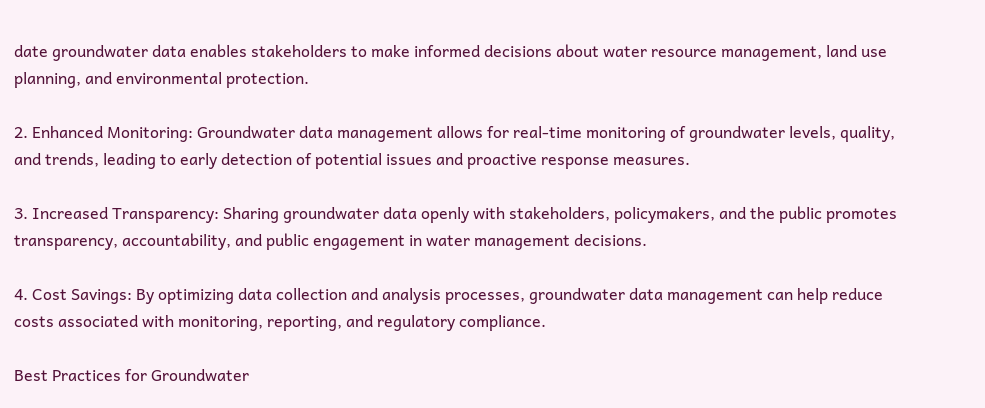date groundwater data enables stakeholders to make informed decisions about water resource management, land use planning, and environmental protection.

2. Enhanced Monitoring: Groundwater data management allows for real-time monitoring of groundwater levels, quality, and trends, leading to early detection of potential issues and proactive response measures.

3. Increased Transparency: Sharing groundwater data openly with stakeholders, policymakers, and the public promotes transparency, accountability, and public engagement in water management decisions.

4. Cost Savings: By optimizing data collection and analysis processes, groundwater data management can help reduce costs associated with monitoring, reporting, and regulatory compliance.

Best Practices for Groundwater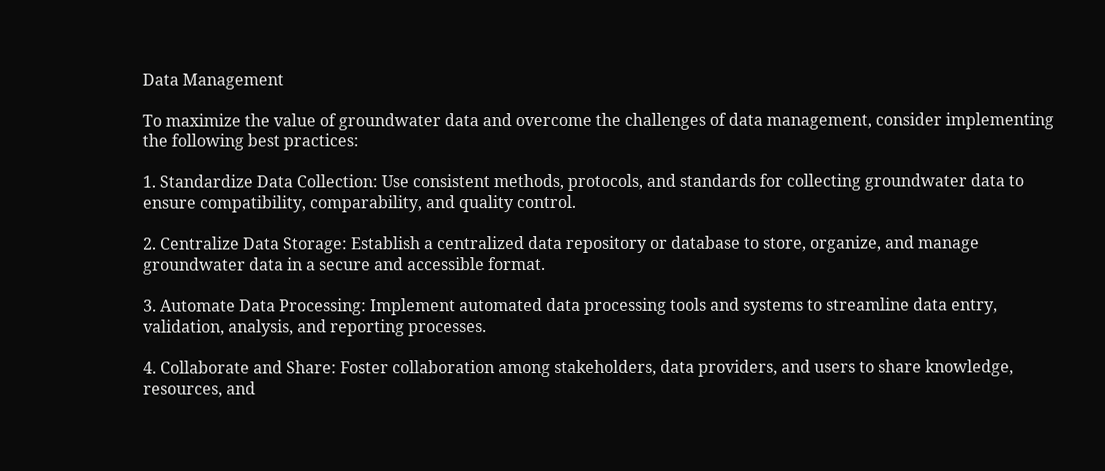Data Management

To maximize the value of groundwater data and overcome the challenges of data management, consider implementing the following best practices:

1. Standardize Data Collection: Use consistent methods, protocols, and standards for collecting groundwater data to ensure compatibility, comparability, and quality control.

2. Centralize Data Storage: Establish a centralized data repository or database to store, organize, and manage groundwater data in a secure and accessible format.

3. Automate Data Processing: Implement automated data processing tools and systems to streamline data entry, validation, analysis, and reporting processes.

4. Collaborate and Share: Foster collaboration among stakeholders, data providers, and users to share knowledge, resources, and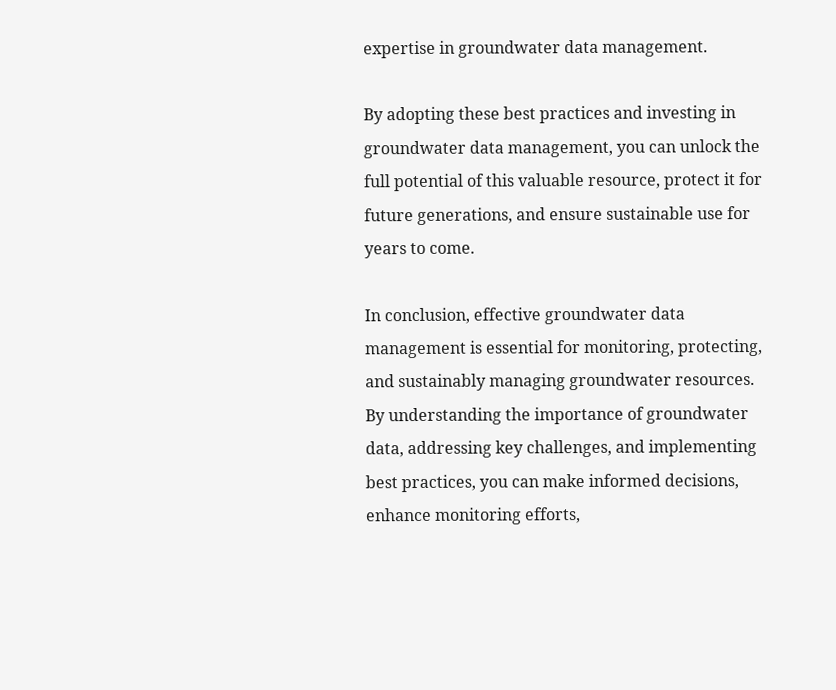expertise in groundwater data management.

By adopting these best practices and investing in groundwater data management, you can unlock the full potential of this valuable resource, protect it for future generations, and ensure sustainable use for years to come.

In conclusion, effective groundwater data management is essential for monitoring, protecting, and sustainably managing groundwater resources. By understanding the importance of groundwater data, addressing key challenges, and implementing best practices, you can make informed decisions, enhance monitoring efforts,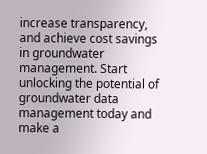increase transparency, and achieve cost savings in groundwater management. Start unlocking the potential of groundwater data management today and make a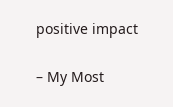positive impact

– My Most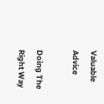Valuable Advice

Doing The Right Way